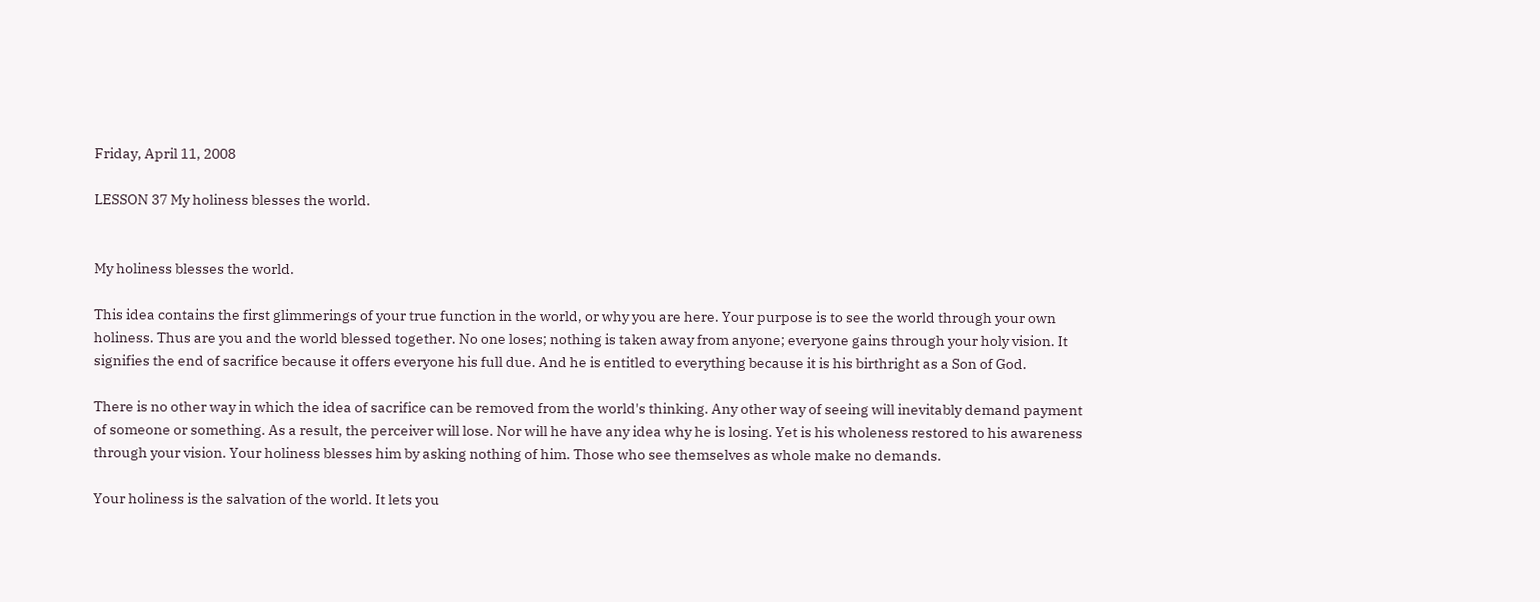Friday, April 11, 2008

LESSON 37 My holiness blesses the world.


My holiness blesses the world.

This idea contains the first glimmerings of your true function in the world, or why you are here. Your purpose is to see the world through your own holiness. Thus are you and the world blessed together. No one loses; nothing is taken away from anyone; everyone gains through your holy vision. It signifies the end of sacrifice because it offers everyone his full due. And he is entitled to everything because it is his birthright as a Son of God.

There is no other way in which the idea of sacrifice can be removed from the world's thinking. Any other way of seeing will inevitably demand payment of someone or something. As a result, the perceiver will lose. Nor will he have any idea why he is losing. Yet is his wholeness restored to his awareness through your vision. Your holiness blesses him by asking nothing of him. Those who see themselves as whole make no demands.

Your holiness is the salvation of the world. It lets you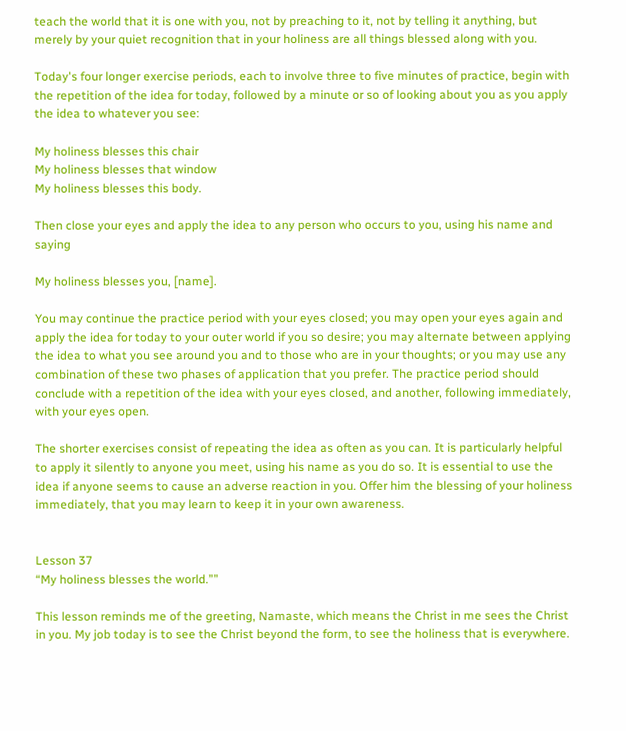teach the world that it is one with you, not by preaching to it, not by telling it anything, but merely by your quiet recognition that in your holiness are all things blessed along with you.

Today's four longer exercise periods, each to involve three to five minutes of practice, begin with the repetition of the idea for today, followed by a minute or so of looking about you as you apply the idea to whatever you see:

My holiness blesses this chair
My holiness blesses that window
My holiness blesses this body.

Then close your eyes and apply the idea to any person who occurs to you, using his name and saying

My holiness blesses you, [name].

You may continue the practice period with your eyes closed; you may open your eyes again and apply the idea for today to your outer world if you so desire; you may alternate between applying the idea to what you see around you and to those who are in your thoughts; or you may use any combination of these two phases of application that you prefer. The practice period should conclude with a repetition of the idea with your eyes closed, and another, following immediately, with your eyes open.

The shorter exercises consist of repeating the idea as often as you can. It is particularly helpful to apply it silently to anyone you meet, using his name as you do so. It is essential to use the idea if anyone seems to cause an adverse reaction in you. Offer him the blessing of your holiness immediately, that you may learn to keep it in your own awareness.


Lesson 37
“My holiness blesses the world.””

This lesson reminds me of the greeting, Namaste, which means the Christ in me sees the Christ in you. My job today is to see the Christ beyond the form, to see the holiness that is everywhere.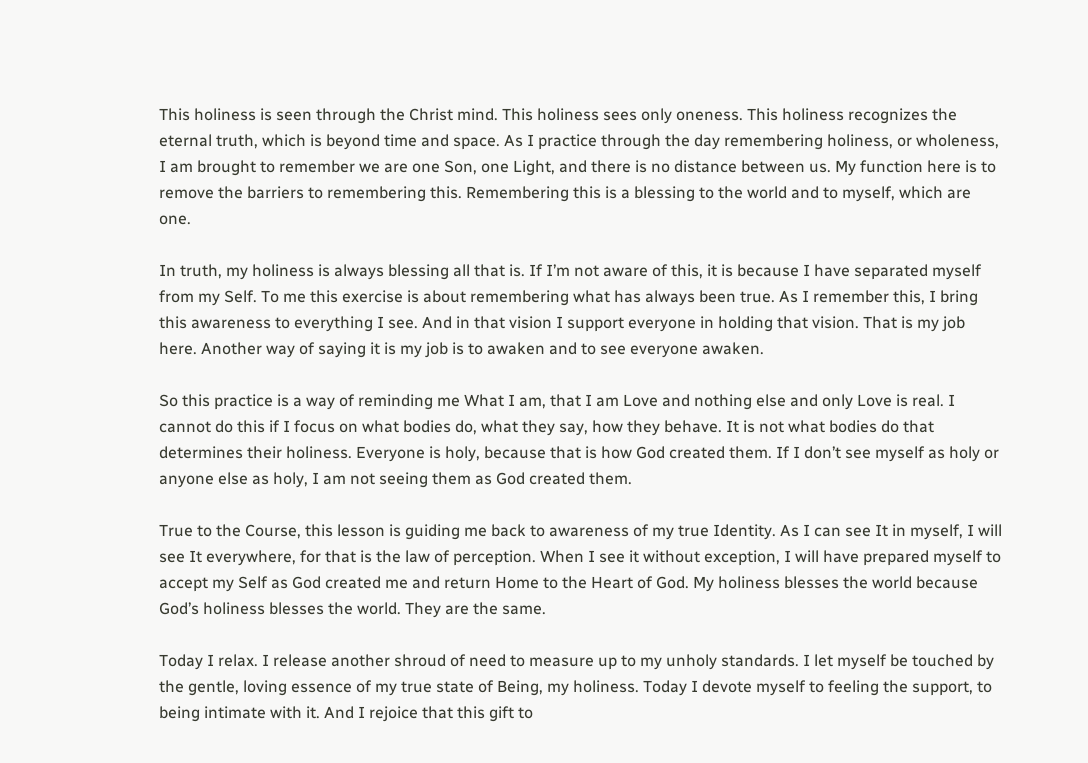This holiness is seen through the Christ mind. This holiness sees only oneness. This holiness recognizes the eternal truth, which is beyond time and space. As I practice through the day remembering holiness, or wholeness, I am brought to remember we are one Son, one Light, and there is no distance between us. My function here is to remove the barriers to remembering this. Remembering this is a blessing to the world and to myself, which are one.

In truth, my holiness is always blessing all that is. If I’m not aware of this, it is because I have separated myself from my Self. To me this exercise is about remembering what has always been true. As I remember this, I bring this awareness to everything I see. And in that vision I support everyone in holding that vision. That is my job here. Another way of saying it is my job is to awaken and to see everyone awaken.

So this practice is a way of reminding me What I am, that I am Love and nothing else and only Love is real. I cannot do this if I focus on what bodies do, what they say, how they behave. It is not what bodies do that determines their holiness. Everyone is holy, because that is how God created them. If I don’t see myself as holy or anyone else as holy, I am not seeing them as God created them.

True to the Course, this lesson is guiding me back to awareness of my true Identity. As I can see It in myself, I will see It everywhere, for that is the law of perception. When I see it without exception, I will have prepared myself to accept my Self as God created me and return Home to the Heart of God. My holiness blesses the world because God’s holiness blesses the world. They are the same.

Today I relax. I release another shroud of need to measure up to my unholy standards. I let myself be touched by the gentle, loving essence of my true state of Being, my holiness. Today I devote myself to feeling the support, to being intimate with it. And I rejoice that this gift to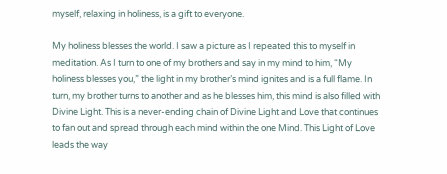myself, relaxing in holiness, is a gift to everyone.

My holiness blesses the world. I saw a picture as I repeated this to myself in meditation. As I turn to one of my brothers and say in my mind to him, “My holiness blesses you,” the light in my brother’s mind ignites and is a full flame. In turn, my brother turns to another and as he blesses him, this mind is also filled with Divine Light. This is a never-ending chain of Divine Light and Love that continues to fan out and spread through each mind within the one Mind. This Light of Love leads the way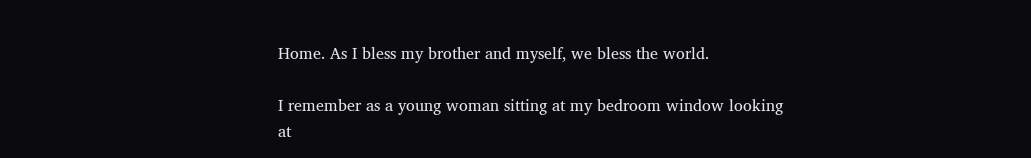Home. As I bless my brother and myself, we bless the world.

I remember as a young woman sitting at my bedroom window looking at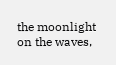the moonlight on the waves,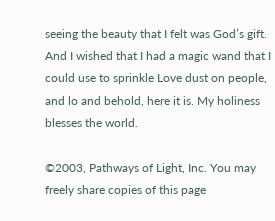seeing the beauty that I felt was God’s gift. And I wished that I had a magic wand that I could use to sprinkle Love dust on people, and lo and behold, here it is. My holiness blesses the world.

©2003, Pathways of Light, Inc. You may freely share copies of this page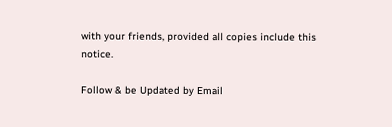with your friends, provided all copies include this notice.

Follow & be Updated by Email